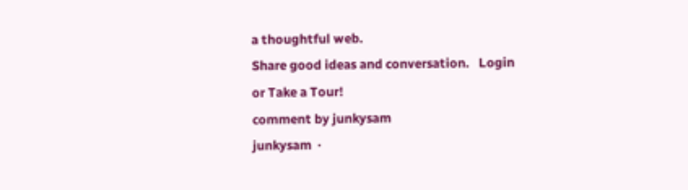a thoughtful web.
Share good ideas and conversation.   Login or Take a Tour!
comment by junkysam
junkysam  ·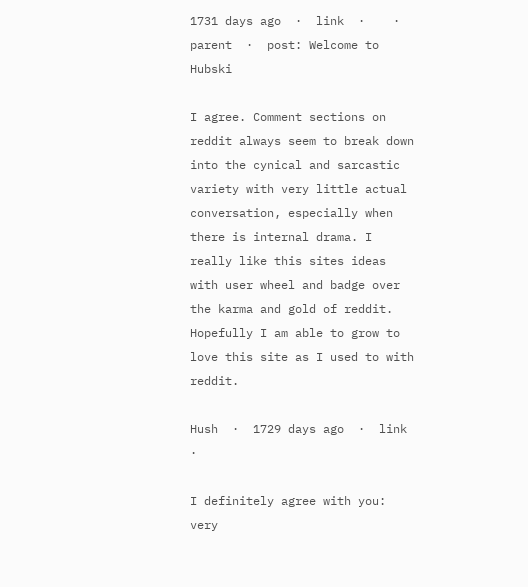1731 days ago  ·  link  ·    ·  parent  ·  post: Welcome to Hubski

I agree. Comment sections on reddit always seem to break down into the cynical and sarcastic variety with very little actual conversation, especially when there is internal drama. I really like this sites ideas with user wheel and badge over the karma and gold of reddit. Hopefully I am able to grow to love this site as I used to with reddit.

Hush  ·  1729 days ago  ·  link  ·

I definitely agree with you: very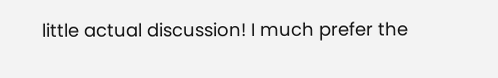little actual discussion! I much prefer the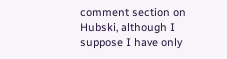comment section on Hubski, although I suppose I have only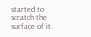started to scratch the surface of it.